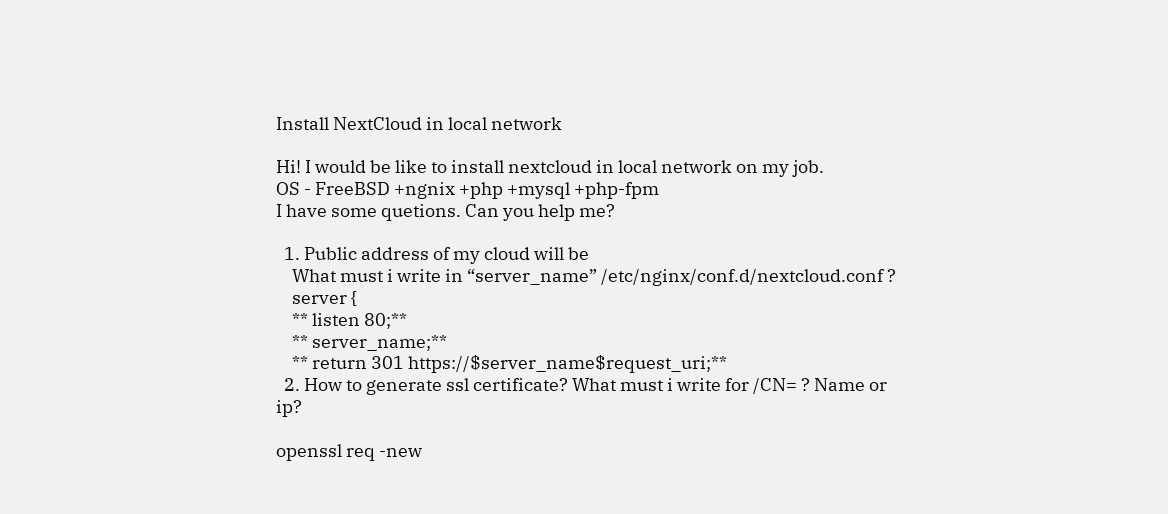Install NextCloud in local network

Hi! I would be like to install nextcloud in local network on my job.
OS - FreeBSD +ngnix +php +mysql +php-fpm
I have some quetions. Can you help me?

  1. Public address of my cloud will be
    What must i write in “server_name” /etc/nginx/conf.d/nextcloud.conf ?
    server {
    ** listen 80;**
    ** server_name;**
    ** return 301 https://$server_name$request_uri;**
  2. How to generate ssl certificate? What must i write for /CN= ? Name or ip?

openssl req -new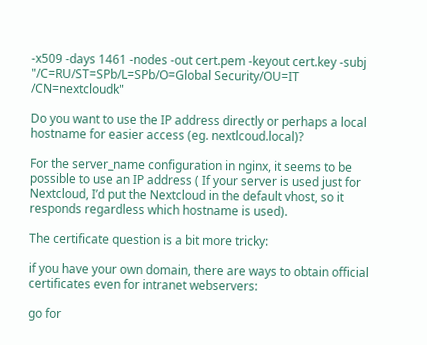-x509 -days 1461 -nodes -out cert.pem -keyout cert.key -subj "/C=RU/ST=SPb/L=SPb/O=Global Security/OU=IT /CN=nextcloudk"

Do you want to use the IP address directly or perhaps a local hostname for easier access (eg. nextlcoud.local)?

For the server_name configuration in nginx, it seems to be possible to use an IP address ( If your server is used just for Nextcloud, I’d put the Nextcloud in the default vhost, so it responds regardless which hostname is used).

The certificate question is a bit more tricky:

if you have your own domain, there are ways to obtain official certificates even for intranet webservers:

go for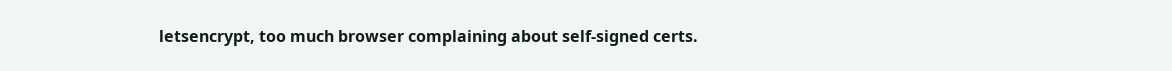letsencrypt, too much browser complaining about self-signed certs.